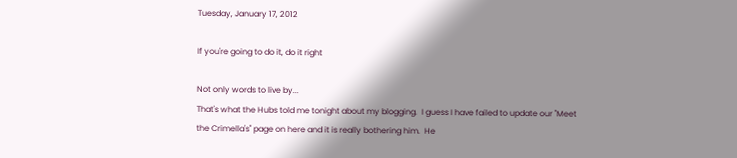Tuesday, January 17, 2012

If you're going to do it, do it right

Not only words to live by...
That's what the Hubs told me tonight about my blogging.  I guess I have failed to update our "Meet the Crimella's" page on here and it is really bothering him.  He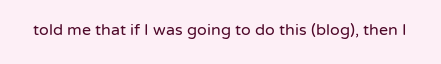told me that if I was going to do this (blog), then I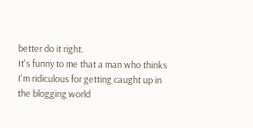better do it right.
It's funny to me that a man who thinks I'm ridiculous for getting caught up in the blogging world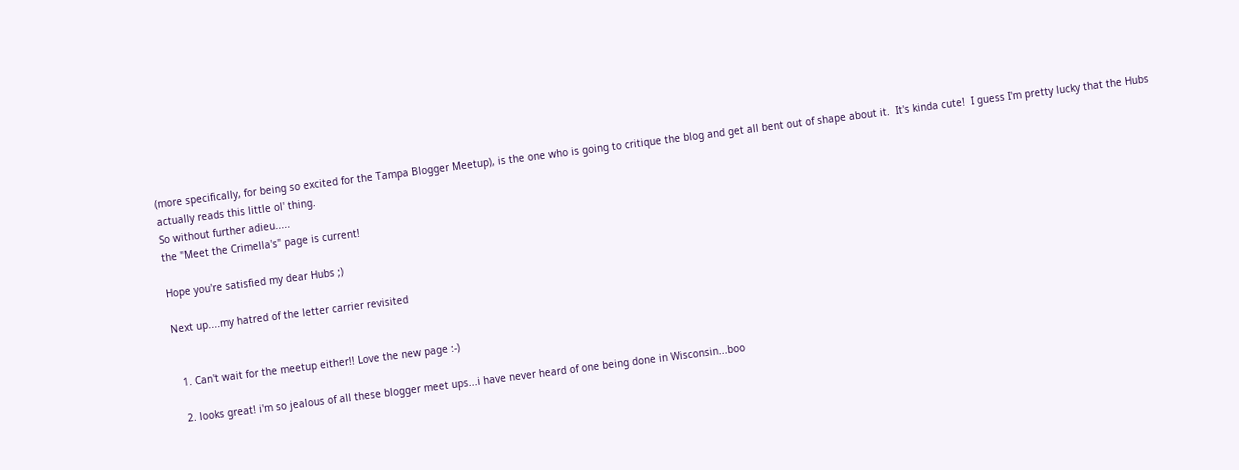(more specifically, for being so excited for the Tampa Blogger Meetup), is the one who is going to critique the blog and get all bent out of shape about it.  It's kinda cute!  I guess I'm pretty lucky that the Hubs actually reads this little ol' thing.
So without further adieu.....
the "Meet the Crimella's" page is current!

Hope you're satisfied my dear Hubs ;)

Next up....my hatred of the letter carrier revisited


  1. Can't wait for the meetup either!! Love the new page :-)

  2. looks great! i'm so jealous of all these blogger meet ups...i have never heard of one being done in Wisconsin...boo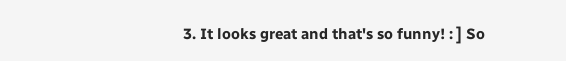3. It looks great and that's so funny! : ] So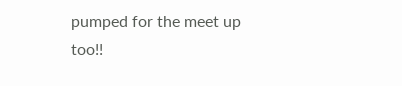pumped for the meet up too!!